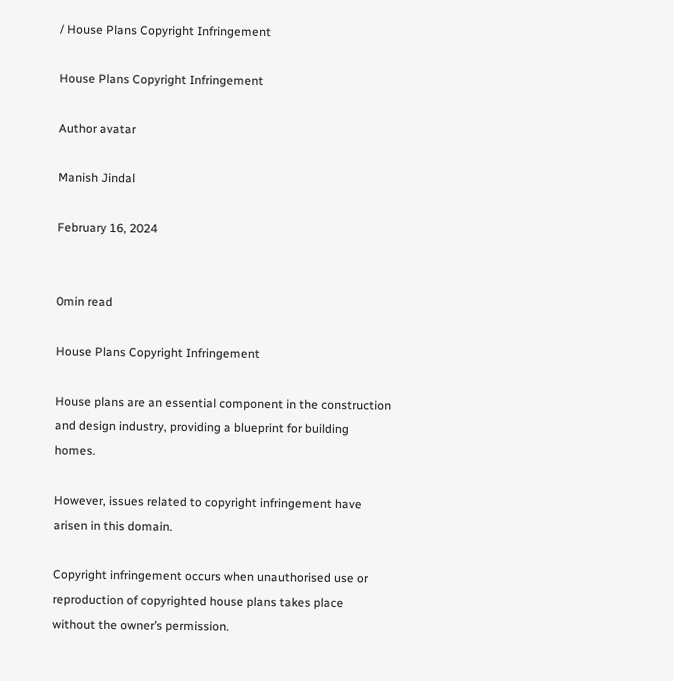/ House Plans Copyright Infringement

House Plans Copyright Infringement

Author avatar

Manish Jindal

February 16, 2024


0min read

House Plans Copyright Infringement

House plans are an essential component in the construction and design industry, providing a blueprint for building homes.

However, issues related to copyright infringement have arisen in this domain.

Copyright infringement occurs when unauthorised use or reproduction of copyrighted house plans takes place without the owner’s permission.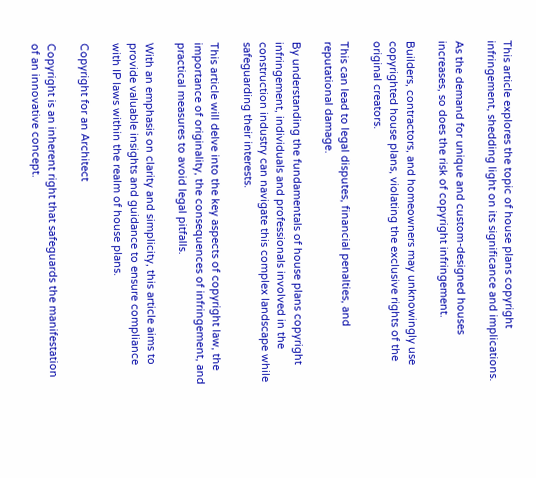This article explores the topic of house plans copyright infringement, shedding light on its significance and implications.

As the demand for unique and custom-designed houses increases, so does the risk of copyright infringement.

Builders, contractors, and homeowners may unknowingly use copyrighted house plans, violating the exclusive rights of the original creators.

This can lead to legal disputes, financial penalties, and reputational damage.

By understanding the fundamentals of house plans copyright infringement, individuals and professionals involved in the construction industry can navigate this complex landscape while safeguarding their interests.

This article will delve into the key aspects of copyright law, the importance of originality, the consequences of infringement, and practical measures to avoid legal pitfalls.

With an emphasis on clarity and simplicity, this article aims to provide valuable insights and guidance to ensure compliance with IP laws within the realm of house plans.

Copyright for an Architect

Copyright is an inherent right that safeguards the manifestation of an innovative concept.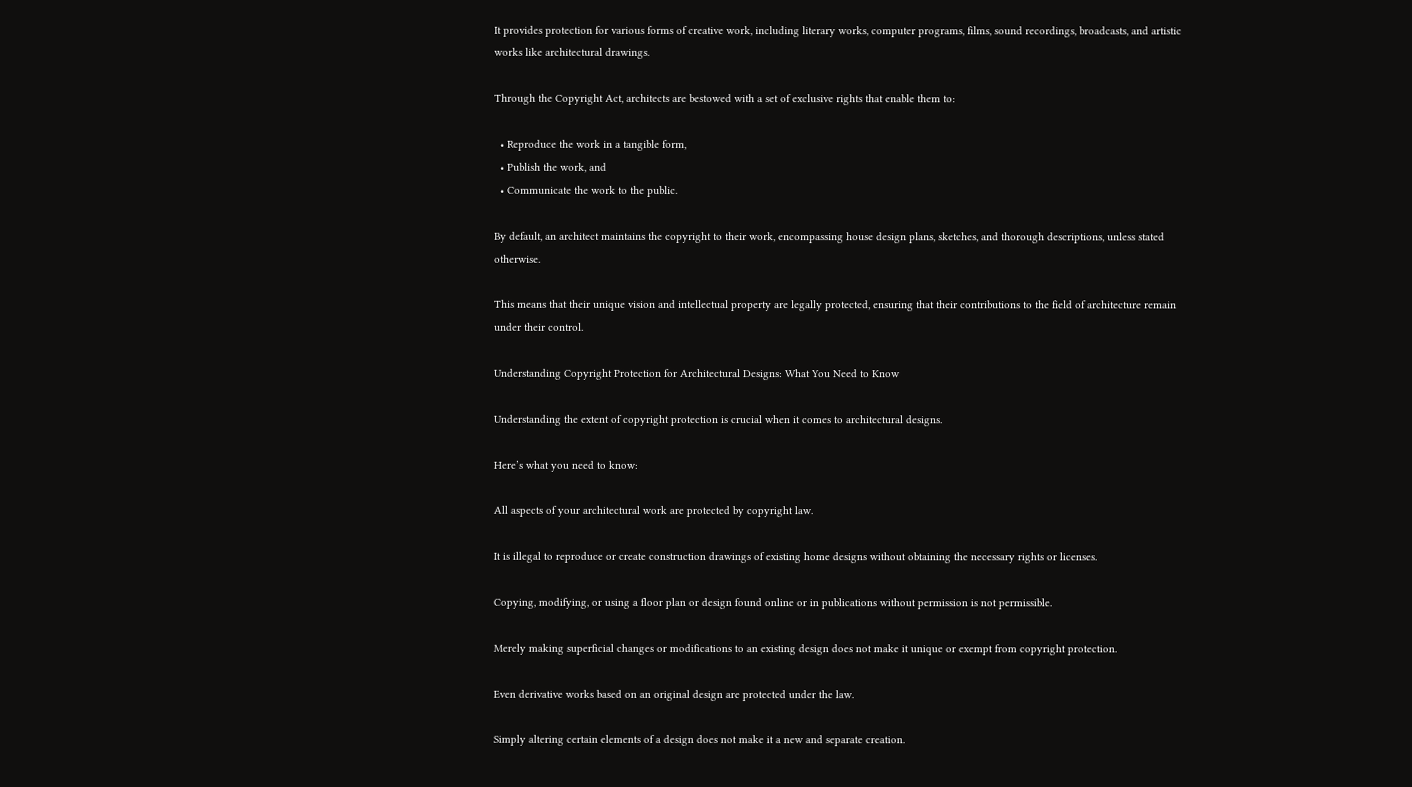It provides protection for various forms of creative work, including literary works, computer programs, films, sound recordings, broadcasts, and artistic works like architectural drawings.

Through the Copyright Act, architects are bestowed with a set of exclusive rights that enable them to:

  • Reproduce the work in a tangible form,
  • Publish the work, and
  • Communicate the work to the public.

By default, an architect maintains the copyright to their work, encompassing house design plans, sketches, and thorough descriptions, unless stated otherwise.

This means that their unique vision and intellectual property are legally protected, ensuring that their contributions to the field of architecture remain under their control.

Understanding Copyright Protection for Architectural Designs: What You Need to Know

Understanding the extent of copyright protection is crucial when it comes to architectural designs.

Here’s what you need to know:

All aspects of your architectural work are protected by copyright law.

It is illegal to reproduce or create construction drawings of existing home designs without obtaining the necessary rights or licenses.

Copying, modifying, or using a floor plan or design found online or in publications without permission is not permissible.

Merely making superficial changes or modifications to an existing design does not make it unique or exempt from copyright protection.

Even derivative works based on an original design are protected under the law.

Simply altering certain elements of a design does not make it a new and separate creation.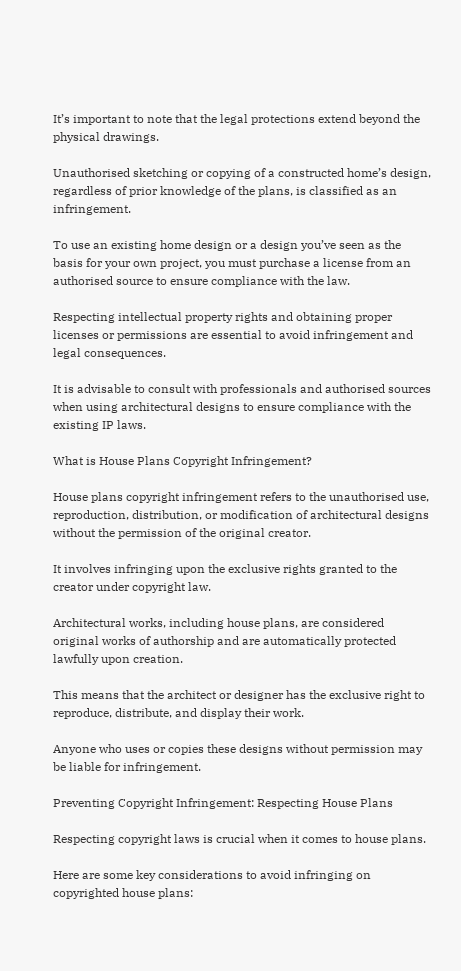It’s important to note that the legal protections extend beyond the physical drawings.

Unauthorised sketching or copying of a constructed home’s design, regardless of prior knowledge of the plans, is classified as an infringement.

To use an existing home design or a design you’ve seen as the basis for your own project, you must purchase a license from an authorised source to ensure compliance with the law.

Respecting intellectual property rights and obtaining proper licenses or permissions are essential to avoid infringement and legal consequences.

It is advisable to consult with professionals and authorised sources when using architectural designs to ensure compliance with the existing IP laws.

What is House Plans Copyright Infringement?

House plans copyright infringement refers to the unauthorised use, reproduction, distribution, or modification of architectural designs without the permission of the original creator.

It involves infringing upon the exclusive rights granted to the creator under copyright law.

Architectural works, including house plans, are considered original works of authorship and are automatically protected lawfully upon creation.

This means that the architect or designer has the exclusive right to reproduce, distribute, and display their work.

Anyone who uses or copies these designs without permission may be liable for infringement.

Preventing Copyright Infringement: Respecting House Plans

Respecting copyright laws is crucial when it comes to house plans.

Here are some key considerations to avoid infringing on copyrighted house plans: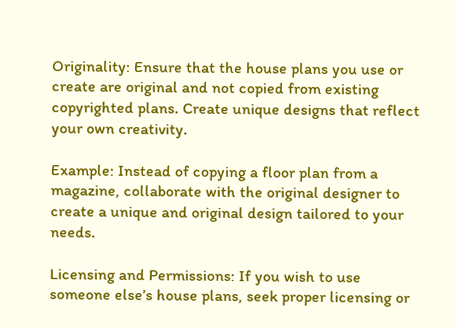Originality: Ensure that the house plans you use or create are original and not copied from existing copyrighted plans. Create unique designs that reflect your own creativity.

Example: Instead of copying a floor plan from a magazine, collaborate with the original designer to create a unique and original design tailored to your needs.

Licensing and Permissions: If you wish to use someone else’s house plans, seek proper licensing or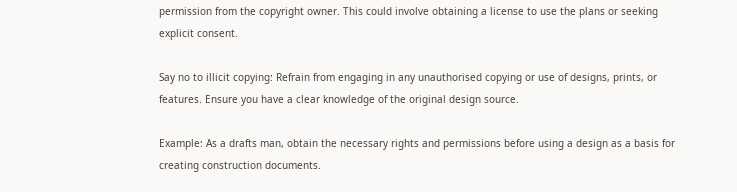permission from the copyright owner. This could involve obtaining a license to use the plans or seeking explicit consent.

Say no to illicit copying: Refrain from engaging in any unauthorised copying or use of designs, prints, or features. Ensure you have a clear knowledge of the original design source.

Example: As a drafts man, obtain the necessary rights and permissions before using a design as a basis for creating construction documents.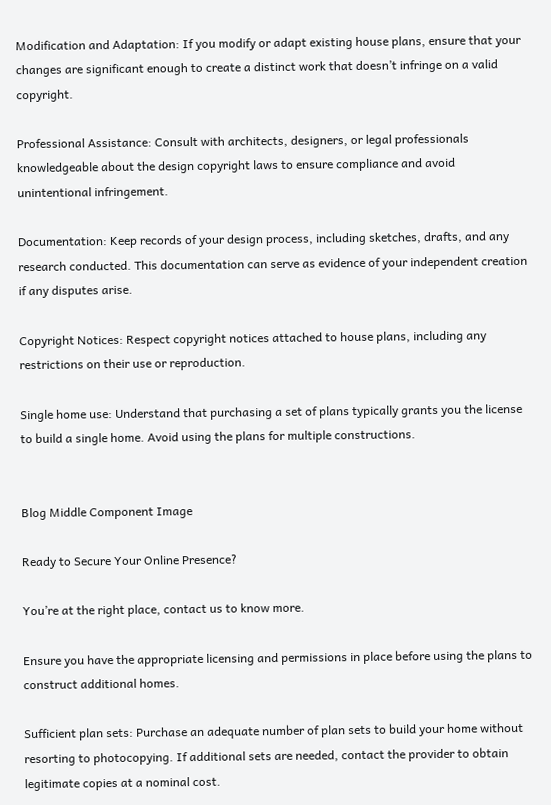Modification and Adaptation: If you modify or adapt existing house plans, ensure that your changes are significant enough to create a distinct work that doesn’t infringe on a valid copyright.

Professional Assistance: Consult with architects, designers, or legal professionals knowledgeable about the design copyright laws to ensure compliance and avoid unintentional infringement.

Documentation: Keep records of your design process, including sketches, drafts, and any research conducted. This documentation can serve as evidence of your independent creation if any disputes arise.

Copyright Notices: Respect copyright notices attached to house plans, including any restrictions on their use or reproduction.

Single home use: Understand that purchasing a set of plans typically grants you the license to build a single home. Avoid using the plans for multiple constructions.


Blog Middle Component Image

Ready to Secure Your Online Presence?

You’re at the right place, contact us to know more.

Ensure you have the appropriate licensing and permissions in place before using the plans to construct additional homes.

Sufficient plan sets: Purchase an adequate number of plan sets to build your home without resorting to photocopying. If additional sets are needed, contact the provider to obtain legitimate copies at a nominal cost.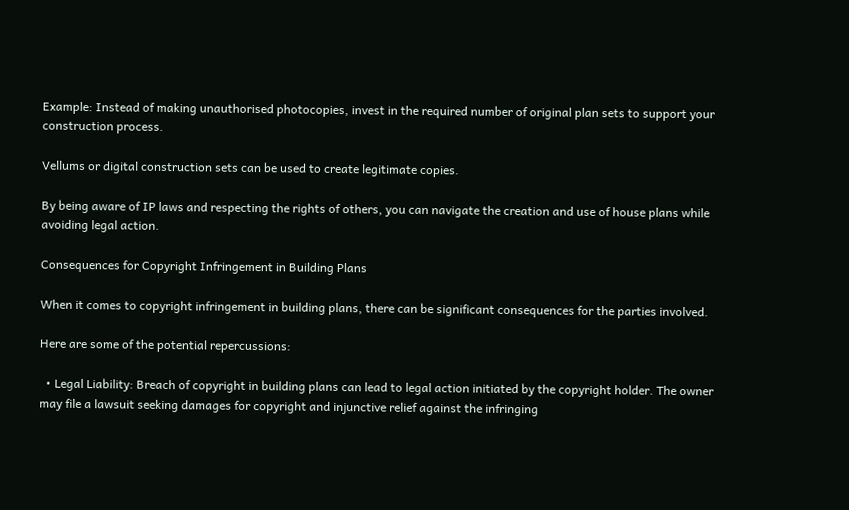Example: Instead of making unauthorised photocopies, invest in the required number of original plan sets to support your construction process.

Vellums or digital construction sets can be used to create legitimate copies.

By being aware of IP laws and respecting the rights of others, you can navigate the creation and use of house plans while avoiding legal action.

Consequences for Copyright Infringement in Building Plans

When it comes to copyright infringement in building plans, there can be significant consequences for the parties involved.

Here are some of the potential repercussions:

  • Legal Liability: Breach of copyright in building plans can lead to legal action initiated by the copyright holder. The owner may file a lawsuit seeking damages for copyright and injunctive relief against the infringing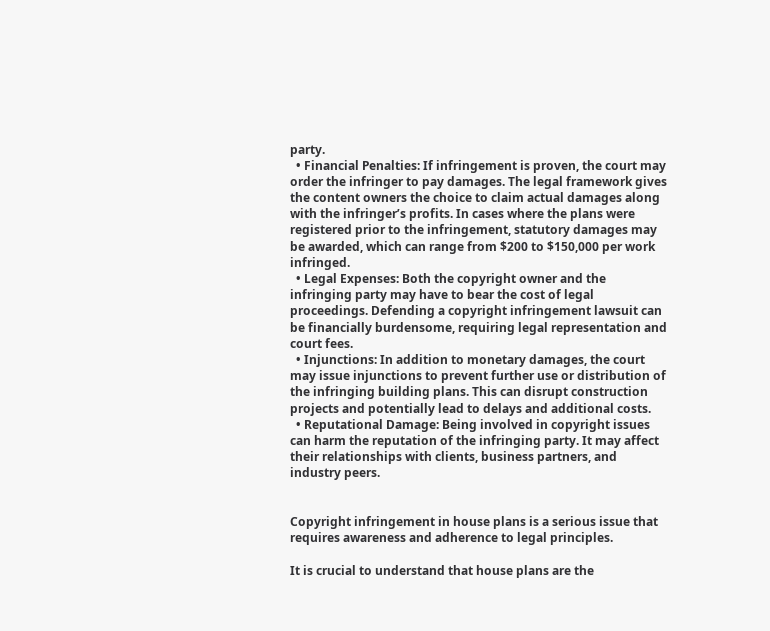party.
  • Financial Penalties: If infringement is proven, the court may order the infringer to pay damages. The legal framework gives the content owners the choice to claim actual damages along with the infringer’s profits. In cases where the plans were registered prior to the infringement, statutory damages may be awarded, which can range from $200 to $150,000 per work infringed.
  • Legal Expenses: Both the copyright owner and the infringing party may have to bear the cost of legal proceedings. Defending a copyright infringement lawsuit can be financially burdensome, requiring legal representation and court fees.
  • Injunctions: In addition to monetary damages, the court may issue injunctions to prevent further use or distribution of the infringing building plans. This can disrupt construction projects and potentially lead to delays and additional costs.
  • Reputational Damage: Being involved in copyright issues can harm the reputation of the infringing party. It may affect their relationships with clients, business partners, and industry peers.


Copyright infringement in house plans is a serious issue that requires awareness and adherence to legal principles.

It is crucial to understand that house plans are the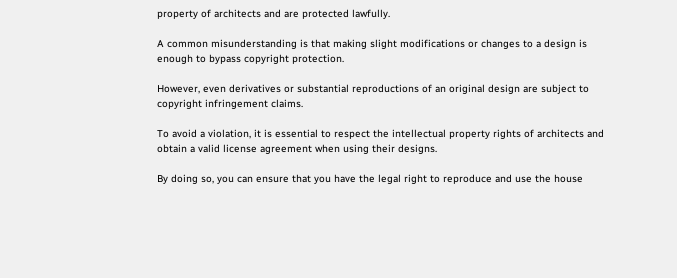property of architects and are protected lawfully.

A common misunderstanding is that making slight modifications or changes to a design is enough to bypass copyright protection.

However, even derivatives or substantial reproductions of an original design are subject to copyright infringement claims.

To avoid a violation, it is essential to respect the intellectual property rights of architects and obtain a valid license agreement when using their designs.

By doing so, you can ensure that you have the legal right to reproduce and use the house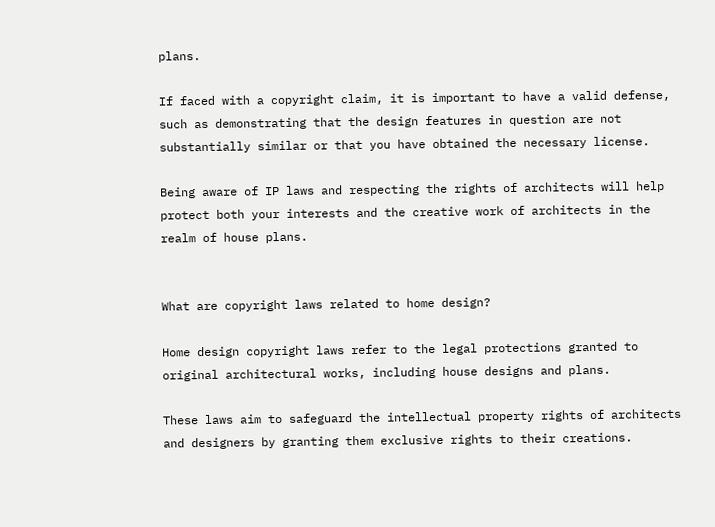plans.

If faced with a copyright claim, it is important to have a valid defense, such as demonstrating that the design features in question are not substantially similar or that you have obtained the necessary license.

Being aware of IP laws and respecting the rights of architects will help protect both your interests and the creative work of architects in the realm of house plans.


What are copyright laws related to home design?

Home design copyright laws refer to the legal protections granted to original architectural works, including house designs and plans.

These laws aim to safeguard the intellectual property rights of architects and designers by granting them exclusive rights to their creations.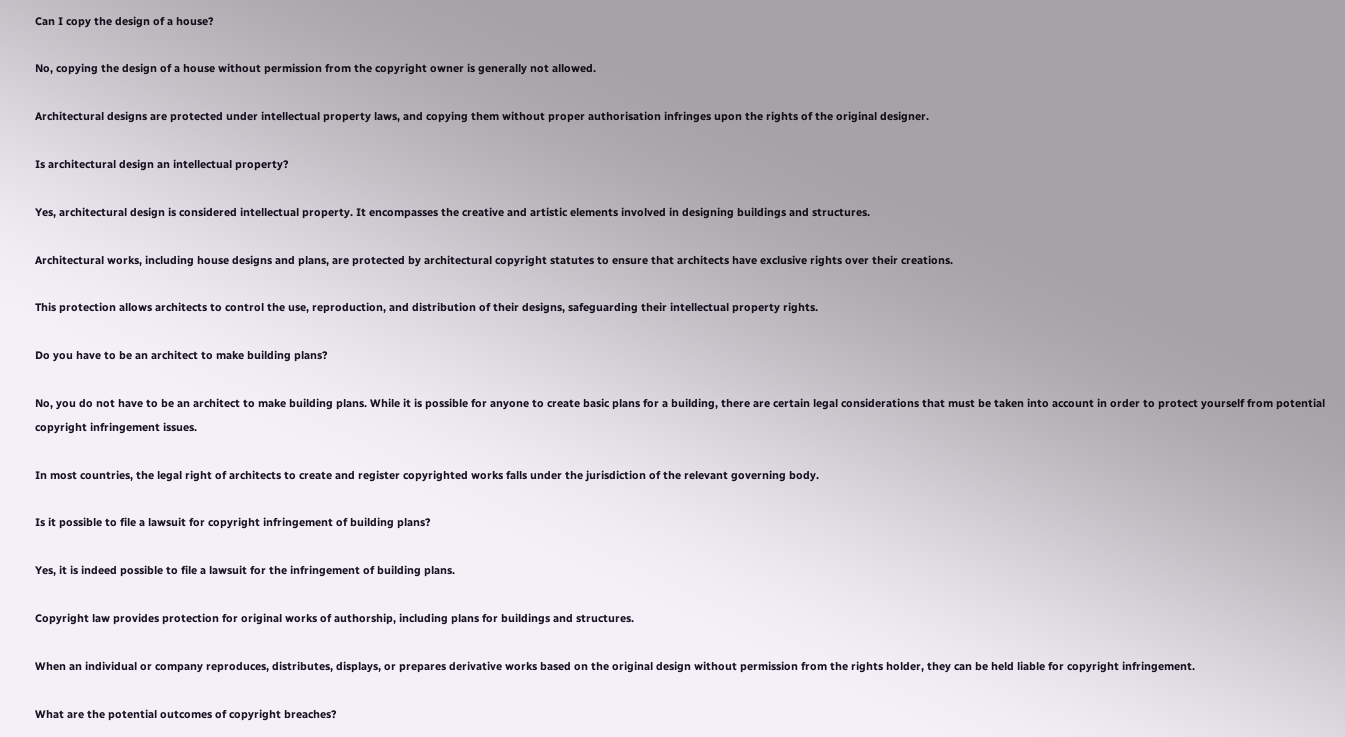Can I copy the design of a house?

No, copying the design of a house without permission from the copyright owner is generally not allowed.

Architectural designs are protected under intellectual property laws, and copying them without proper authorisation infringes upon the rights of the original designer.

Is architectural design an intellectual property?

Yes, architectural design is considered intellectual property. It encompasses the creative and artistic elements involved in designing buildings and structures.

Architectural works, including house designs and plans, are protected by architectural copyright statutes to ensure that architects have exclusive rights over their creations.

This protection allows architects to control the use, reproduction, and distribution of their designs, safeguarding their intellectual property rights.

Do you have to be an architect to make building plans?

No, you do not have to be an architect to make building plans. While it is possible for anyone to create basic plans for a building, there are certain legal considerations that must be taken into account in order to protect yourself from potential copyright infringement issues.

In most countries, the legal right of architects to create and register copyrighted works falls under the jurisdiction of the relevant governing body.

Is it possible to file a lawsuit for copyright infringement of building plans?

Yes, it is indeed possible to file a lawsuit for the infringement of building plans.

Copyright law provides protection for original works of authorship, including plans for buildings and structures.

When an individual or company reproduces, distributes, displays, or prepares derivative works based on the original design without permission from the rights holder, they can be held liable for copyright infringement.

What are the potential outcomes of copyright breaches?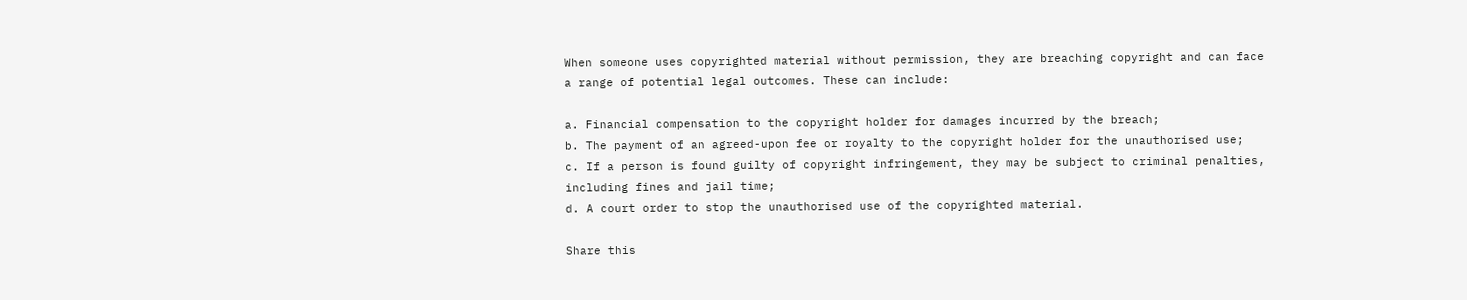When someone uses copyrighted material without permission, they are breaching copyright and can face a range of potential legal outcomes. These can include:

a. Financial compensation to the copyright holder for damages incurred by the breach;
b. The payment of an agreed-upon fee or royalty to the copyright holder for the unauthorised use;
c. If a person is found guilty of copyright infringement, they may be subject to criminal penalties, including fines and jail time;
d. A court order to stop the unauthorised use of the copyrighted material.

Share this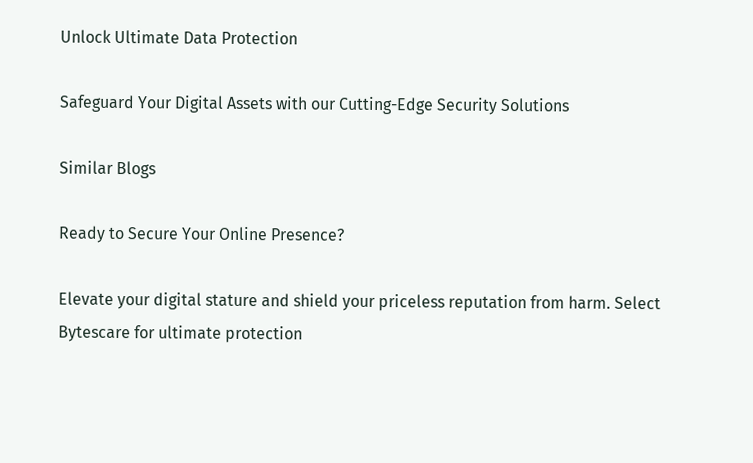Unlock Ultimate Data Protection

Safeguard Your Digital Assets with our Cutting-Edge Security Solutions

Similar Blogs

Ready to Secure Your Online Presence?

Elevate your digital stature and shield your priceless reputation from harm. Select Bytescare for ultimate protection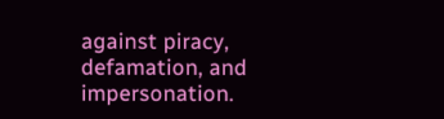against piracy, defamation, and impersonation.